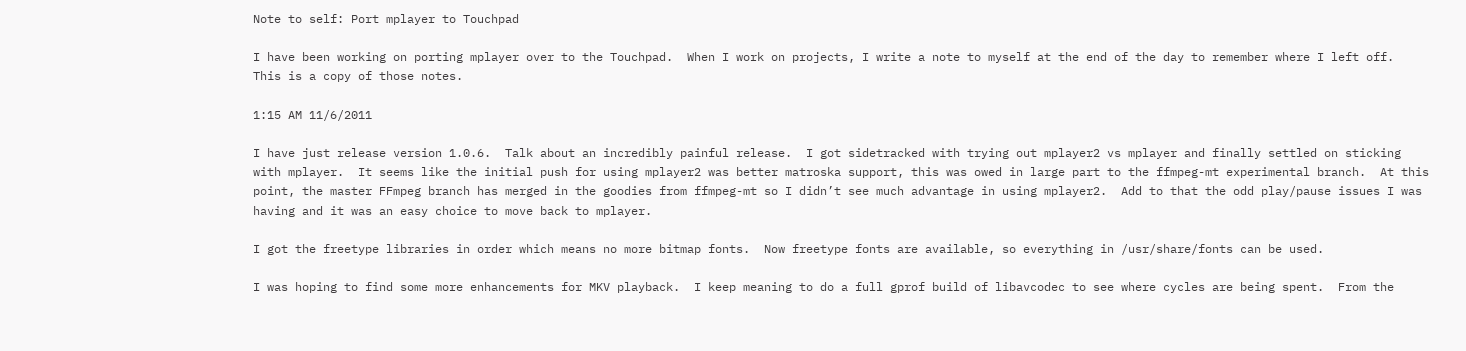Note to self: Port mplayer to Touchpad

I have been working on porting mplayer over to the Touchpad.  When I work on projects, I write a note to myself at the end of the day to remember where I left off.  This is a copy of those notes.

1:15 AM 11/6/2011

I have just release version 1.0.6.  Talk about an incredibly painful release.  I got sidetracked with trying out mplayer2 vs mplayer and finally settled on sticking with mplayer.  It seems like the initial push for using mplayer2 was better matroska support, this was owed in large part to the ffmpeg-mt experimental branch.  At this point, the master FFmpeg branch has merged in the goodies from ffmpeg-mt so I didn’t see much advantage in using mplayer2.  Add to that the odd play/pause issues I was having and it was an easy choice to move back to mplayer.

I got the freetype libraries in order which means no more bitmap fonts.  Now freetype fonts are available, so everything in /usr/share/fonts can be used.

I was hoping to find some more enhancements for MKV playback.  I keep meaning to do a full gprof build of libavcodec to see where cycles are being spent.  From the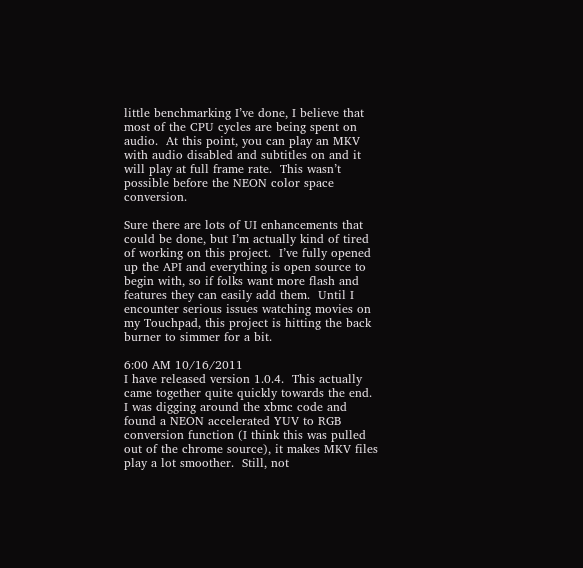little benchmarking I’ve done, I believe that most of the CPU cycles are being spent on  audio.  At this point, you can play an MKV with audio disabled and subtitles on and it will play at full frame rate.  This wasn’t possible before the NEON color space conversion.

Sure there are lots of UI enhancements that could be done, but I’m actually kind of tired of working on this project.  I’ve fully opened up the API and everything is open source to begin with, so if folks want more flash and features they can easily add them.  Until I encounter serious issues watching movies on my Touchpad, this project is hitting the back burner to simmer for a bit.

6:00 AM 10/16/2011
I have released version 1.0.4.  This actually came together quite quickly towards the end.  I was digging around the xbmc code and found a NEON accelerated YUV to RGB conversion function (I think this was pulled out of the chrome source), it makes MKV files play a lot smoother.  Still, not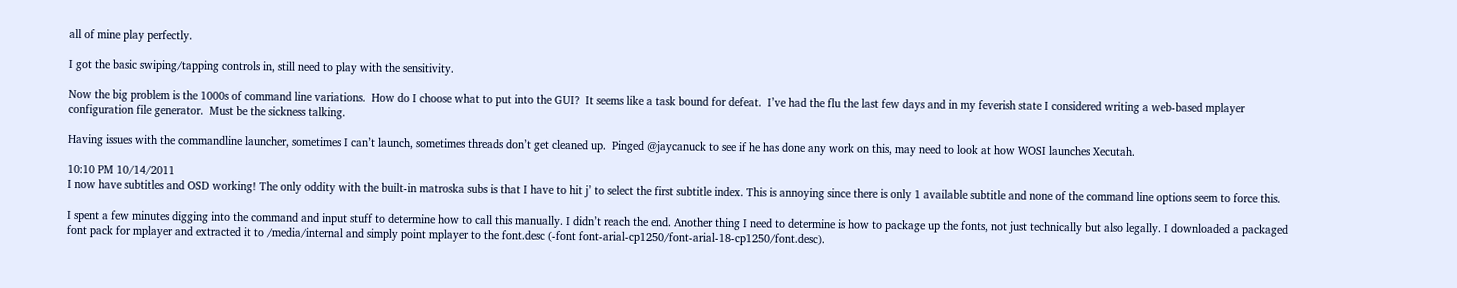all of mine play perfectly.

I got the basic swiping/tapping controls in, still need to play with the sensitivity.

Now the big problem is the 1000s of command line variations.  How do I choose what to put into the GUI?  It seems like a task bound for defeat.  I’ve had the flu the last few days and in my feverish state I considered writing a web-based mplayer configuration file generator.  Must be the sickness talking.

Having issues with the commandline launcher, sometimes I can’t launch, sometimes threads don’t get cleaned up.  Pinged @jaycanuck to see if he has done any work on this, may need to look at how WOSI launches Xecutah.

10:10 PM 10/14/2011
I now have subtitles and OSD working! The only oddity with the built-in matroska subs is that I have to hit j’ to select the first subtitle index. This is annoying since there is only 1 available subtitle and none of the command line options seem to force this.

I spent a few minutes digging into the command and input stuff to determine how to call this manually. I didn’t reach the end. Another thing I need to determine is how to package up the fonts, not just technically but also legally. I downloaded a packaged font pack for mplayer and extracted it to /media/internal and simply point mplayer to the font.desc (-font font-arial-cp1250/font-arial-18-cp1250/font.desc).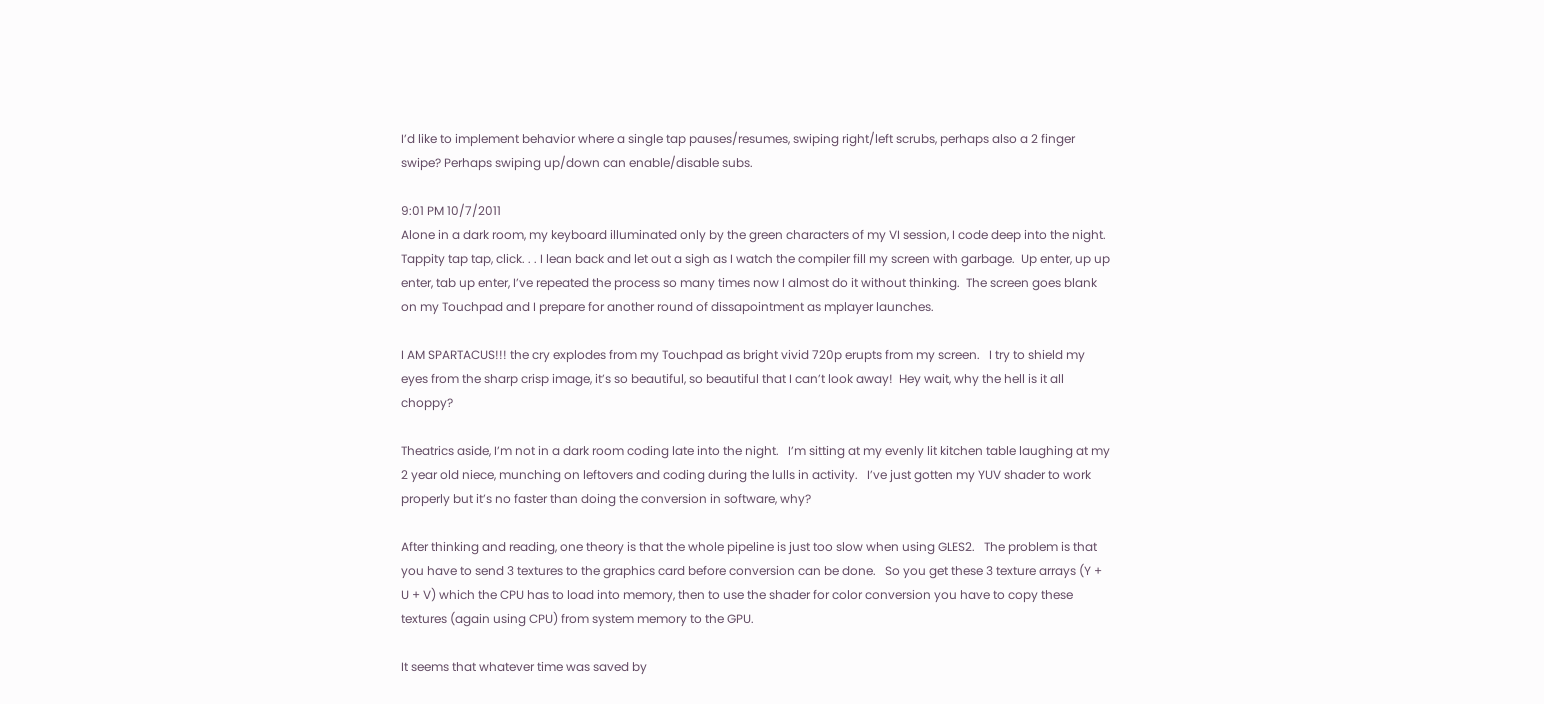I’d like to implement behavior where a single tap pauses/resumes, swiping right/left scrubs, perhaps also a 2 finger swipe? Perhaps swiping up/down can enable/disable subs.

9:01 PM 10/7/2011
Alone in a dark room, my keyboard illuminated only by the green characters of my VI session, I code deep into the night.  Tappity tap tap, click. . . I lean back and let out a sigh as I watch the compiler fill my screen with garbage.  Up enter, up up enter, tab up enter, I’ve repeated the process so many times now I almost do it without thinking.  The screen goes blank on my Touchpad and I prepare for another round of dissapointment as mplayer launches.

I AM SPARTACUS!!! the cry explodes from my Touchpad as bright vivid 720p erupts from my screen.   I try to shield my eyes from the sharp crisp image, it’s so beautiful, so beautiful that I can’t look away!  Hey wait, why the hell is it all choppy?

Theatrics aside, I’m not in a dark room coding late into the night.   I’m sitting at my evenly lit kitchen table laughing at my 2 year old niece, munching on leftovers and coding during the lulls in activity.   I’ve just gotten my YUV shader to work properly but it’s no faster than doing the conversion in software, why?

After thinking and reading, one theory is that the whole pipeline is just too slow when using GLES2.   The problem is that you have to send 3 textures to the graphics card before conversion can be done.   So you get these 3 texture arrays (Y + U + V) which the CPU has to load into memory, then to use the shader for color conversion you have to copy these textures (again using CPU) from system memory to the GPU.

It seems that whatever time was saved by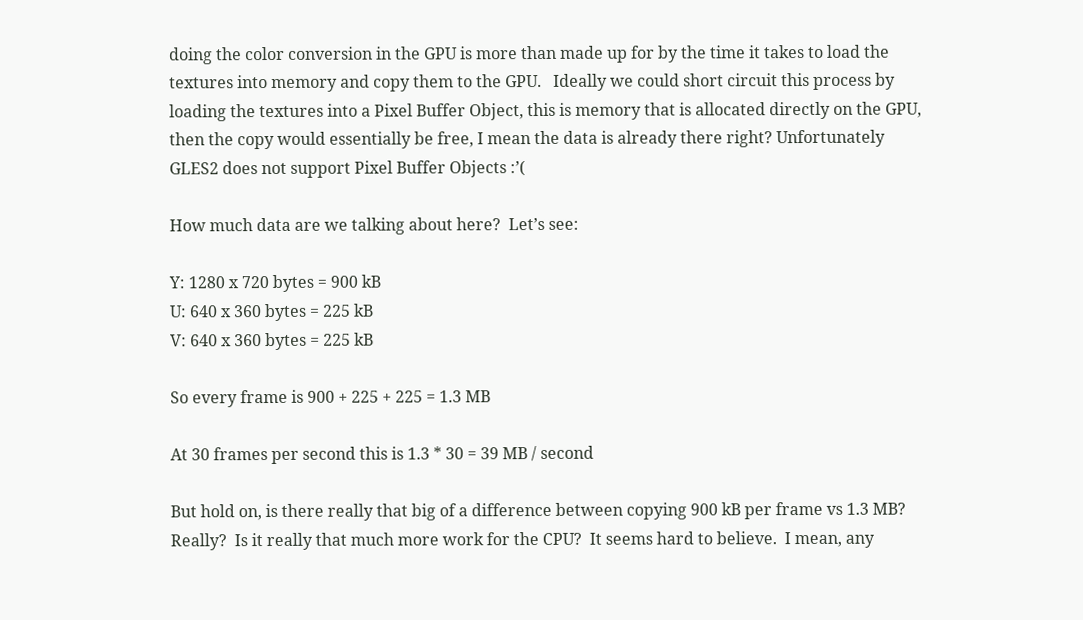doing the color conversion in the GPU is more than made up for by the time it takes to load the textures into memory and copy them to the GPU.   Ideally we could short circuit this process by loading the textures into a Pixel Buffer Object, this is memory that is allocated directly on the GPU, then the copy would essentially be free, I mean the data is already there right? Unfortunately GLES2 does not support Pixel Buffer Objects :’(

How much data are we talking about here?  Let’s see:

Y: 1280 x 720 bytes = 900 kB
U: 640 x 360 bytes = 225 kB
V: 640 x 360 bytes = 225 kB

So every frame is 900 + 225 + 225 = 1.3 MB

At 30 frames per second this is 1.3 * 30 = 39 MB / second

But hold on, is there really that big of a difference between copying 900 kB per frame vs 1.3 MB?  Really?  Is it really that much more work for the CPU?  It seems hard to believe.  I mean, any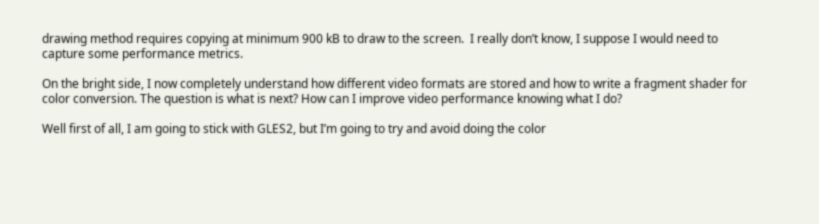drawing method requires copying at minimum 900 kB to draw to the screen.  I really don’t know, I suppose I would need to capture some performance metrics.

On the bright side, I now completely understand how different video formats are stored and how to write a fragment shader for color conversion. The question is what is next? How can I improve video performance knowing what I do?

Well first of all, I am going to stick with GLES2, but I’m going to try and avoid doing the color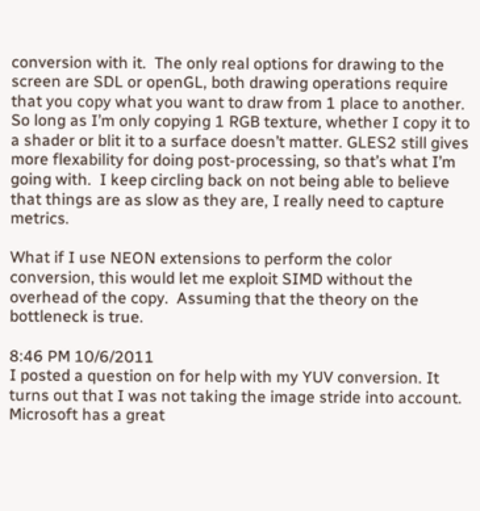conversion with it.  The only real options for drawing to the screen are SDL or openGL, both drawing operations require that you copy what you want to draw from 1 place to another. So long as I’m only copying 1 RGB texture, whether I copy it to a shader or blit it to a surface doesn’t matter. GLES2 still gives more flexability for doing post-processing, so that’s what I’m going with.  I keep circling back on not being able to believe that things are as slow as they are, I really need to capture metrics.

What if I use NEON extensions to perform the color conversion, this would let me exploit SIMD without the overhead of the copy.  Assuming that the theory on the bottleneck is true.

8:46 PM 10/6/2011
I posted a question on for help with my YUV conversion. It turns out that I was not taking the image stride into account. Microsoft has a great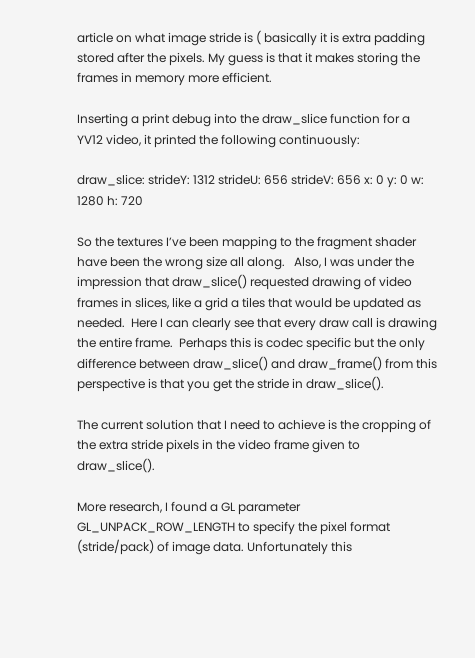article on what image stride is ( basically it is extra padding stored after the pixels. My guess is that it makes storing the frames in memory more efficient.

Inserting a print debug into the draw_slice function for a YV12 video, it printed the following continuously:

draw_slice: strideY: 1312 strideU: 656 strideV: 656 x: 0 y: 0 w: 1280 h: 720

So the textures I’ve been mapping to the fragment shader have been the wrong size all along.   Also, I was under the impression that draw_slice() requested drawing of video frames in slices, like a grid a tiles that would be updated as needed.  Here I can clearly see that every draw call is drawing the entire frame.  Perhaps this is codec specific but the only difference between draw_slice() and draw_frame() from this perspective is that you get the stride in draw_slice().

The current solution that I need to achieve is the cropping of the extra stride pixels in the video frame given to draw_slice().

More research, I found a GL parameter GL_UNPACK_ROW_LENGTH to specify the pixel format (stride/pack) of image data. Unfortunately this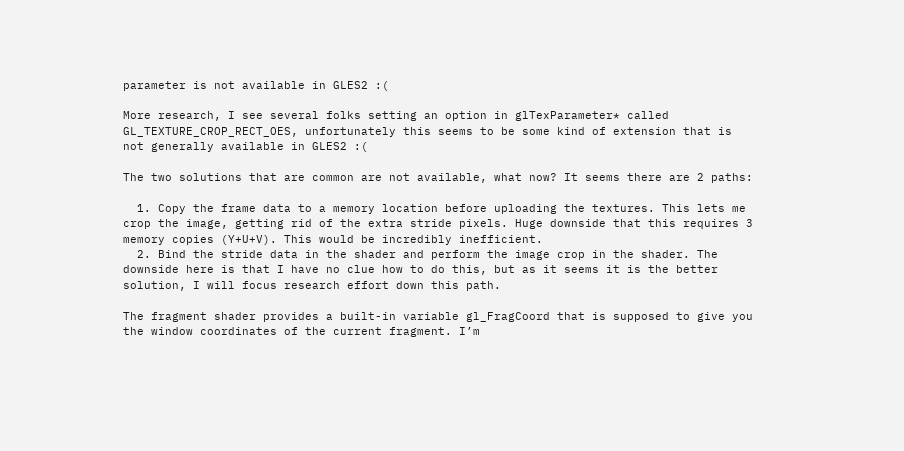parameter is not available in GLES2 :(

More research, I see several folks setting an option in glTexParameter* called GL_TEXTURE_CROP_RECT_OES, unfortunately this seems to be some kind of extension that is not generally available in GLES2 :(

The two solutions that are common are not available, what now? It seems there are 2 paths:

  1. Copy the frame data to a memory location before uploading the textures. This lets me crop the image, getting rid of the extra stride pixels. Huge downside that this requires 3 memory copies (Y+U+V). This would be incredibly inefficient.
  2. Bind the stride data in the shader and perform the image crop in the shader. The downside here is that I have no clue how to do this, but as it seems it is the better solution, I will focus research effort down this path.

The fragment shader provides a built-in variable gl_FragCoord that is supposed to give you the window coordinates of the current fragment. I’m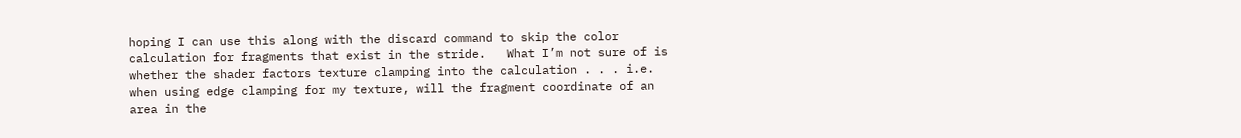hoping I can use this along with the discard command to skip the color calculation for fragments that exist in the stride.   What I’m not sure of is whether the shader factors texture clamping into the calculation . . . i.e. when using edge clamping for my texture, will the fragment coordinate of an area in the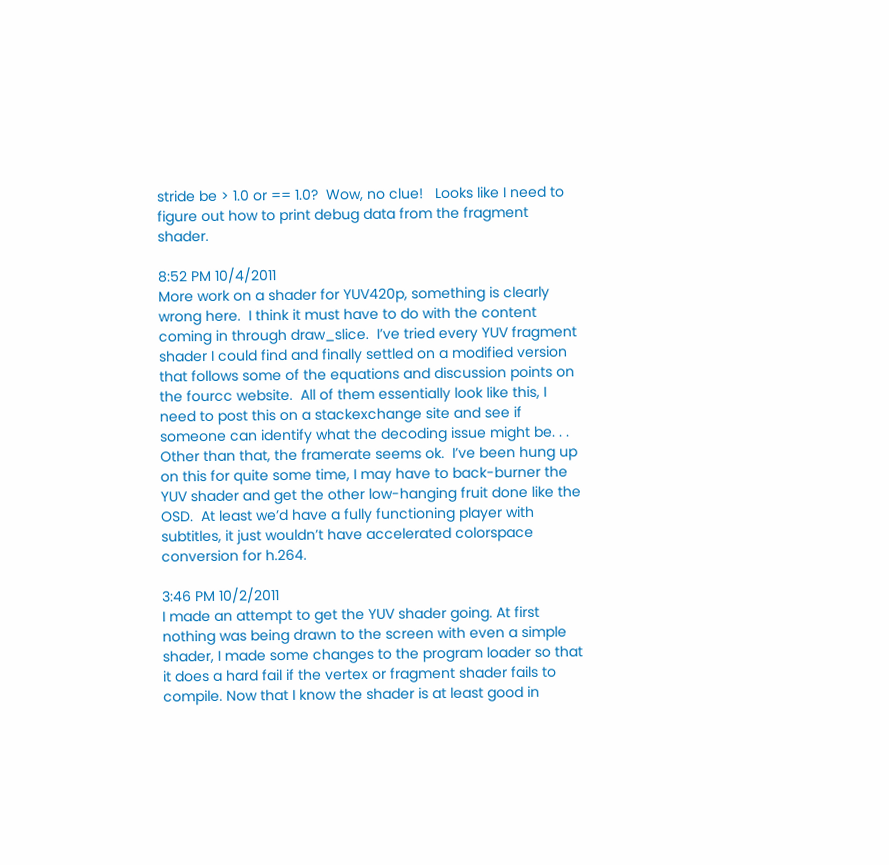stride be > 1.0 or == 1.0?  Wow, no clue!   Looks like I need to figure out how to print debug data from the fragment shader.

8:52 PM 10/4/2011
More work on a shader for YUV420p, something is clearly wrong here.  I think it must have to do with the content coming in through draw_slice.  I’ve tried every YUV fragment shader I could find and finally settled on a modified version that follows some of the equations and discussion points on the fourcc website.  All of them essentially look like this, I need to post this on a stackexchange site and see if someone can identify what the decoding issue might be. . . Other than that, the framerate seems ok.  I’ve been hung up on this for quite some time, I may have to back-burner the YUV shader and get the other low-hanging fruit done like the OSD.  At least we’d have a fully functioning player with subtitles, it just wouldn’t have accelerated colorspace conversion for h.264.

3:46 PM 10/2/2011
I made an attempt to get the YUV shader going. At first nothing was being drawn to the screen with even a simple shader, I made some changes to the program loader so that it does a hard fail if the vertex or fragment shader fails to compile. Now that I know the shader is at least good in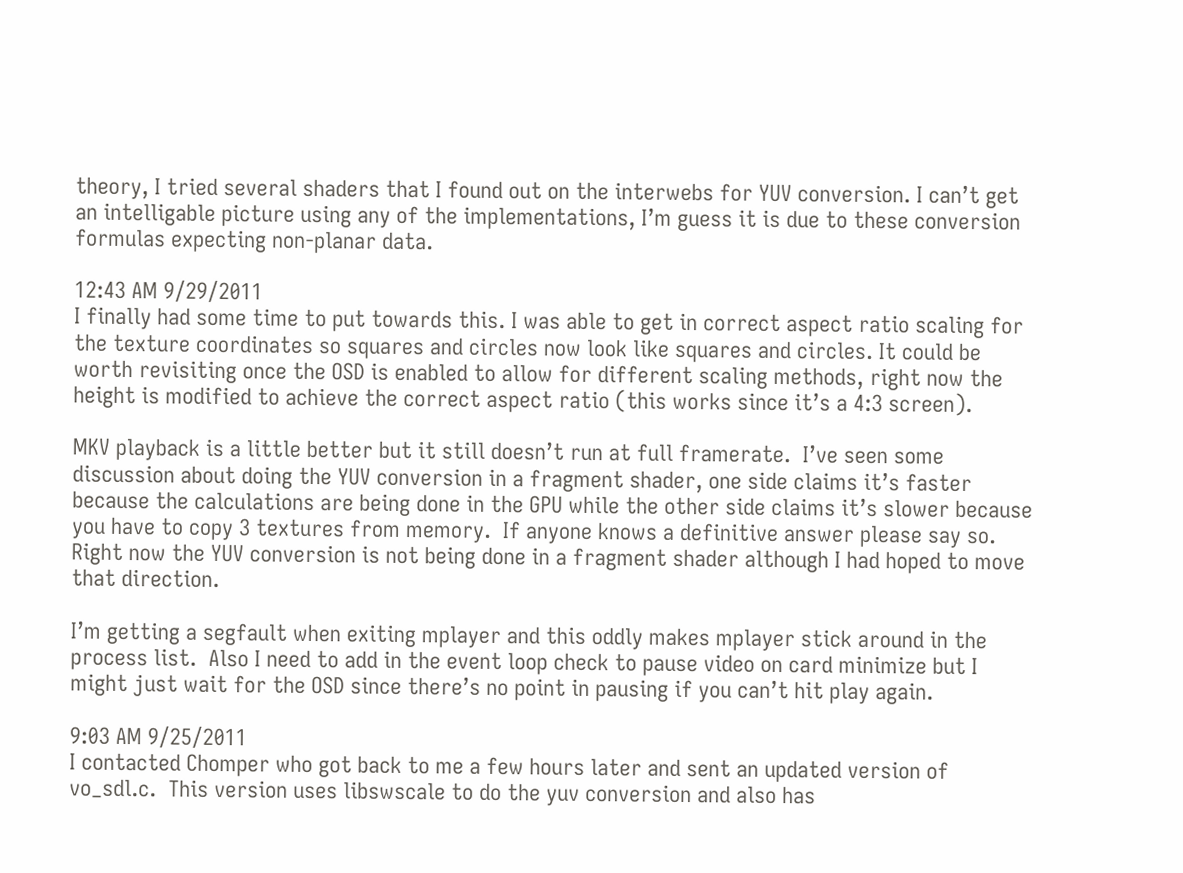theory, I tried several shaders that I found out on the interwebs for YUV conversion. I can’t get an intelligable picture using any of the implementations, I’m guess it is due to these conversion formulas expecting non-planar data.

12:43 AM 9/29/2011
I finally had some time to put towards this. I was able to get in correct aspect ratio scaling for the texture coordinates so squares and circles now look like squares and circles. It could be worth revisiting once the OSD is enabled to allow for different scaling methods, right now the height is modified to achieve the correct aspect ratio (this works since it’s a 4:3 screen).

MKV playback is a little better but it still doesn’t run at full framerate.  I’ve seen some discussion about doing the YUV conversion in a fragment shader, one side claims it’s faster because the calculations are being done in the GPU while the other side claims it’s slower because you have to copy 3 textures from memory.  If anyone knows a definitive answer please say so.  Right now the YUV conversion is not being done in a fragment shader although I had hoped to move that direction.

I’m getting a segfault when exiting mplayer and this oddly makes mplayer stick around in the process list.  Also I need to add in the event loop check to pause video on card minimize but I might just wait for the OSD since there’s no point in pausing if you can’t hit play again.

9:03 AM 9/25/2011
I contacted Chomper who got back to me a few hours later and sent an updated version of vo_sdl.c.  This version uses libswscale to do the yuv conversion and also has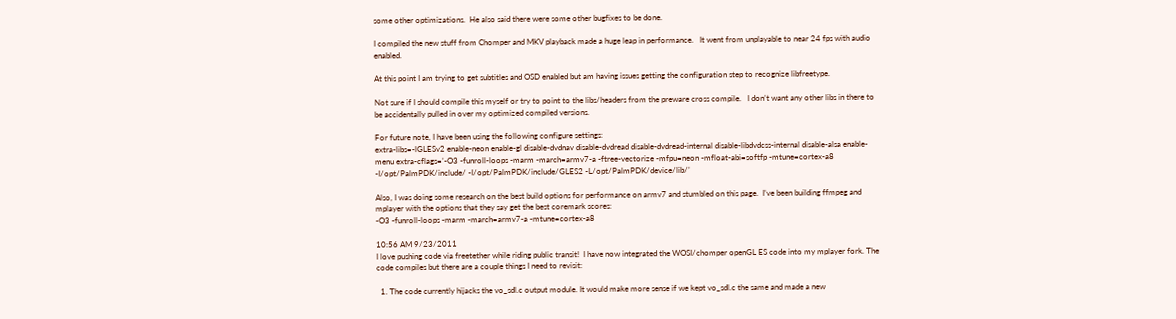some other optimizations.  He also said there were some other bugfixes to be done.

I compiled the new stuff from Chomper and MKV playback made a huge leap in performance.   It went from unplayable to near 24 fps with audio enabled.

At this point I am trying to get subtitles and OSD enabled but am having issues getting the configuration step to recognize libfreetype.

Not sure if I should compile this myself or try to point to the libs/headers from the preware cross compile.   I don’t want any other libs in there to be accidentally pulled in over my optimized compiled versions.

For future note, I have been using the following configure settings:
extra-libs=-lGLESv2 enable-neon enable-gl disable-dvdnav disable-dvdread disable-dvdread-internal disable-libdvdcss-internal disable-alsa enable-menu extra-cflags=’-O3 -funroll-loops -marm -march=armv7-a -ftree-vectorize -mfpu=neon -mfloat-abi=softfp -mtune=cortex-a8 -I/opt/PalmPDK/include/ -I/opt/PalmPDK/include/GLES2 -L/opt/PalmPDK/device/lib/’

Also, I was doing some research on the best build options for performance on armv7 and stumbled on this page.  I’ve been building ffmpeg and mplayer with the options that they say get the best coremark scores:
-O3 -funroll-loops -marm -march=armv7-a -mtune=cortex-a8

10:56 AM 9/23/2011
I love pushing code via freetether while riding public transit!  I have now integrated the WOSI/chomper openGL ES code into my mplayer fork. The code compiles but there are a couple things I need to revisit:

  1. The code currently hijacks the vo_sdl.c output module. It would make more sense if we kept vo_sdl.c the same and made a new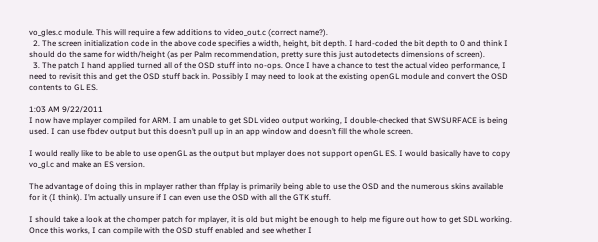vo_gles.c module. This will require a few additions to video_out.c (correct name?).
  2. The screen initialization code in the above code specifies a width, height, bit depth. I hard-coded the bit depth to 0 and think I should do the same for width/height (as per Palm recommendation, pretty sure this just autodetects dimensions of screen).
  3. The patch I hand applied turned all of the OSD stuff into no-ops. Once I have a chance to test the actual video performance, I need to revisit this and get the OSD stuff back in. Possibly I may need to look at the existing openGL module and convert the OSD contents to GL ES.

1:03 AM 9/22/2011
I now have mplayer compiled for ARM. I am unable to get SDL video output working, I double-checked that SWSURFACE is being used. I can use fbdev output but this doesn’t pull up in an app window and doesn’t fill the whole screen.

I would really like to be able to use openGL as the output but mplayer does not support openGL ES. I would basically have to copy vo_gl.c and make an ES version.

The advantage of doing this in mplayer rather than ffplay is primarily being able to use the OSD and the numerous skins available for it (I think). I’m actually unsure if I can even use the OSD with all the GTK stuff.

I should take a look at the chomper patch for mplayer, it is old but might be enough to help me figure out how to get SDL working. Once this works, I can compile with the OSD stuff enabled and see whether I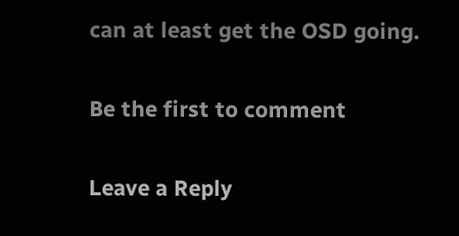can at least get the OSD going.

Be the first to comment

Leave a Reply